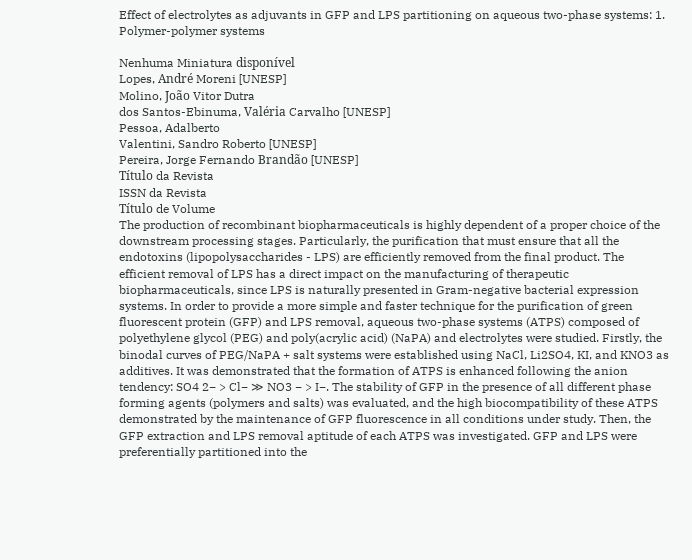Effect of electrolytes as adjuvants in GFP and LPS partitioning on aqueous two-phase systems: 1. Polymer-polymer systems

Nenhuma Miniatura disponível
Lopes, André Moreni [UNESP]
Molino, João Vitor Dutra
dos Santos-Ebinuma, Valéria Carvalho [UNESP]
Pessoa, Adalberto
Valentini, Sandro Roberto [UNESP]
Pereira, Jorge Fernando Brandão [UNESP]
Título da Revista
ISSN da Revista
Título de Volume
The production of recombinant biopharmaceuticals is highly dependent of a proper choice of the downstream processing stages. Particularly, the purification that must ensure that all the endotoxins (lipopolysaccharides - LPS) are efficiently removed from the final product. The efficient removal of LPS has a direct impact on the manufacturing of therapeutic biopharmaceuticals, since LPS is naturally presented in Gram-negative bacterial expression systems. In order to provide a more simple and faster technique for the purification of green fluorescent protein (GFP) and LPS removal, aqueous two-phase systems (ATPS) composed of polyethylene glycol (PEG) and poly(acrylic acid) (NaPA) and electrolytes were studied. Firstly, the binodal curves of PEG/NaPA + salt systems were established using NaCl, Li2SO4, KI, and KNO3 as additives. It was demonstrated that the formation of ATPS is enhanced following the anion tendency: SO4 2− > Cl− ≫ NO3 − > I−. The stability of GFP in the presence of all different phase forming agents (polymers and salts) was evaluated, and the high biocompatibility of these ATPS demonstrated by the maintenance of GFP fluorescence in all conditions under study. Then, the GFP extraction and LPS removal aptitude of each ATPS was investigated. GFP and LPS were preferentially partitioned into the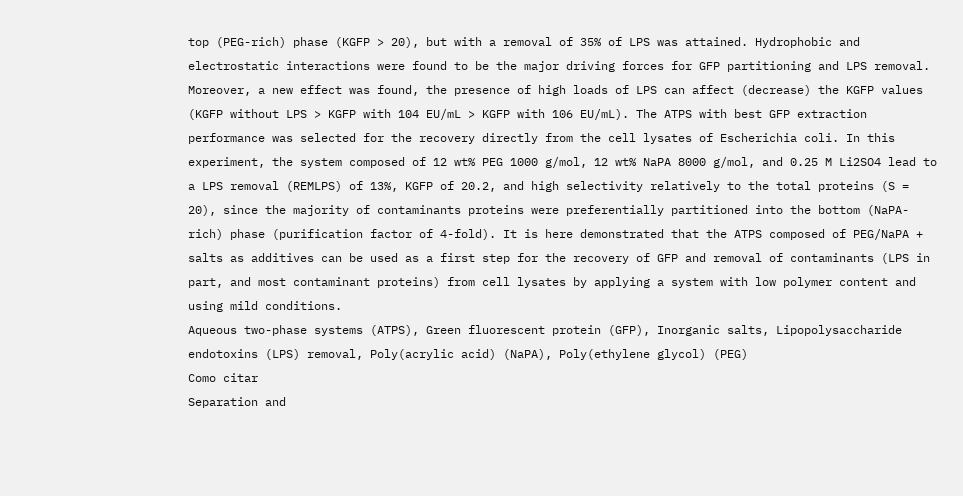top (PEG-rich) phase (KGFP > 20), but with a removal of 35% of LPS was attained. Hydrophobic and electrostatic interactions were found to be the major driving forces for GFP partitioning and LPS removal. Moreover, a new effect was found, the presence of high loads of LPS can affect (decrease) the KGFP values (KGFP without LPS > KGFP with 104 EU/mL > KGFP with 106 EU/mL). The ATPS with best GFP extraction performance was selected for the recovery directly from the cell lysates of Escherichia coli. In this experiment, the system composed of 12 wt% PEG 1000 g/mol, 12 wt% NaPA 8000 g/mol, and 0.25 M Li2SO4 lead to a LPS removal (REMLPS) of 13%, KGFP of 20.2, and high selectivity relatively to the total proteins (S = 20), since the majority of contaminants proteins were preferentially partitioned into the bottom (NaPA-rich) phase (purification factor of 4-fold). It is here demonstrated that the ATPS composed of PEG/NaPA + salts as additives can be used as a first step for the recovery of GFP and removal of contaminants (LPS in part, and most contaminant proteins) from cell lysates by applying a system with low polymer content and using mild conditions.
Aqueous two-phase systems (ATPS), Green fluorescent protein (GFP), Inorganic salts, Lipopolysaccharide endotoxins (LPS) removal, Poly(acrylic acid) (NaPA), Poly(ethylene glycol) (PEG)
Como citar
Separation and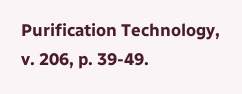Purification Technology, v. 206, p. 39-49.